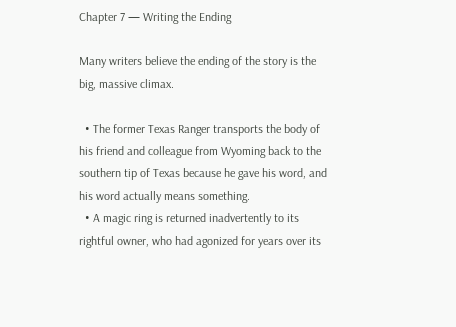Chapter 7 — Writing the Ending

Many writers believe the ending of the story is the big, massive climax.

  • The former Texas Ranger transports the body of his friend and colleague from Wyoming back to the southern tip of Texas because he gave his word, and his word actually means something.
  • A magic ring is returned inadvertently to its rightful owner, who had agonized for years over its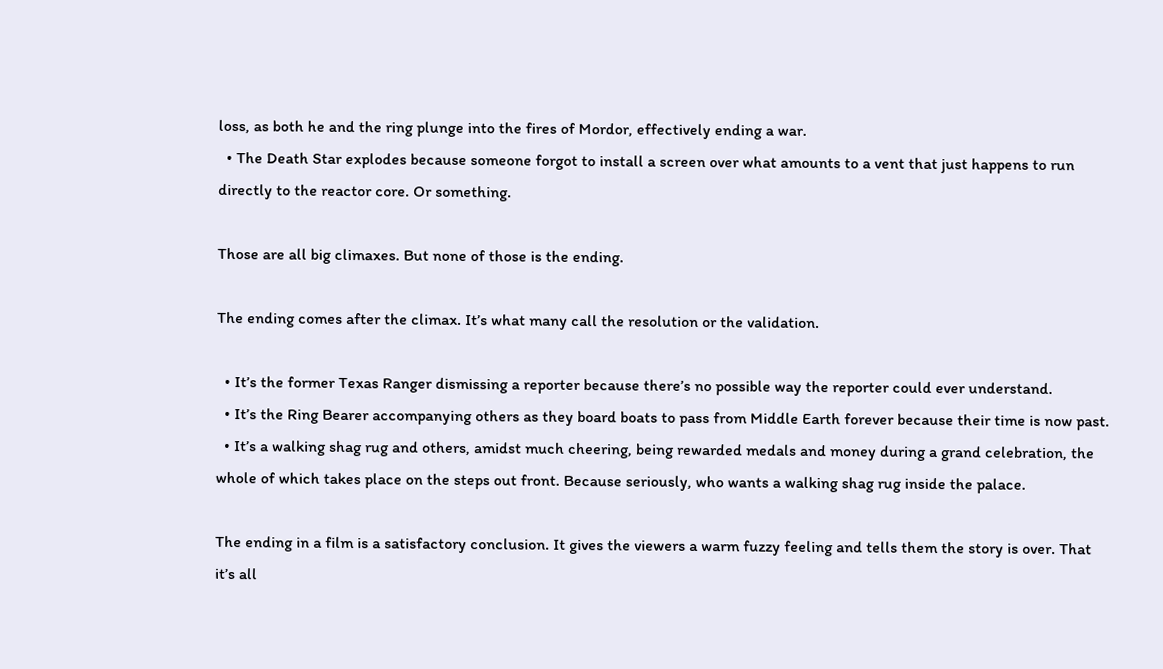loss, as both he and the ring plunge into the fires of Mordor, effectively ending a war.
  • The Death Star explodes because someone forgot to install a screen over what amounts to a vent that just happens to run directly to the reactor core. Or something.

Those are all big climaxes. But none of those is the ending.

The ending comes after the climax. It’s what many call the resolution or the validation.

  • It’s the former Texas Ranger dismissing a reporter because there’s no possible way the reporter could ever understand.
  • It’s the Ring Bearer accompanying others as they board boats to pass from Middle Earth forever because their time is now past.
  • It’s a walking shag rug and others, amidst much cheering, being rewarded medals and money during a grand celebration, the whole of which takes place on the steps out front. Because seriously, who wants a walking shag rug inside the palace.

The ending in a film is a satisfactory conclusion. It gives the viewers a warm fuzzy feeling and tells them the story is over. That it’s all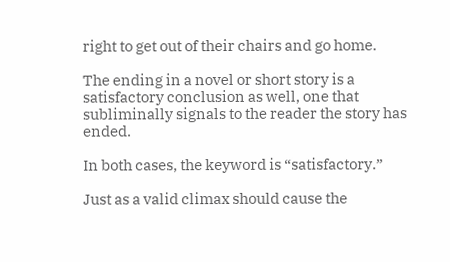right to get out of their chairs and go home.

The ending in a novel or short story is a satisfactory conclusion as well, one that subliminally signals to the reader the story has ended.

In both cases, the keyword is “satisfactory.”

Just as a valid climax should cause the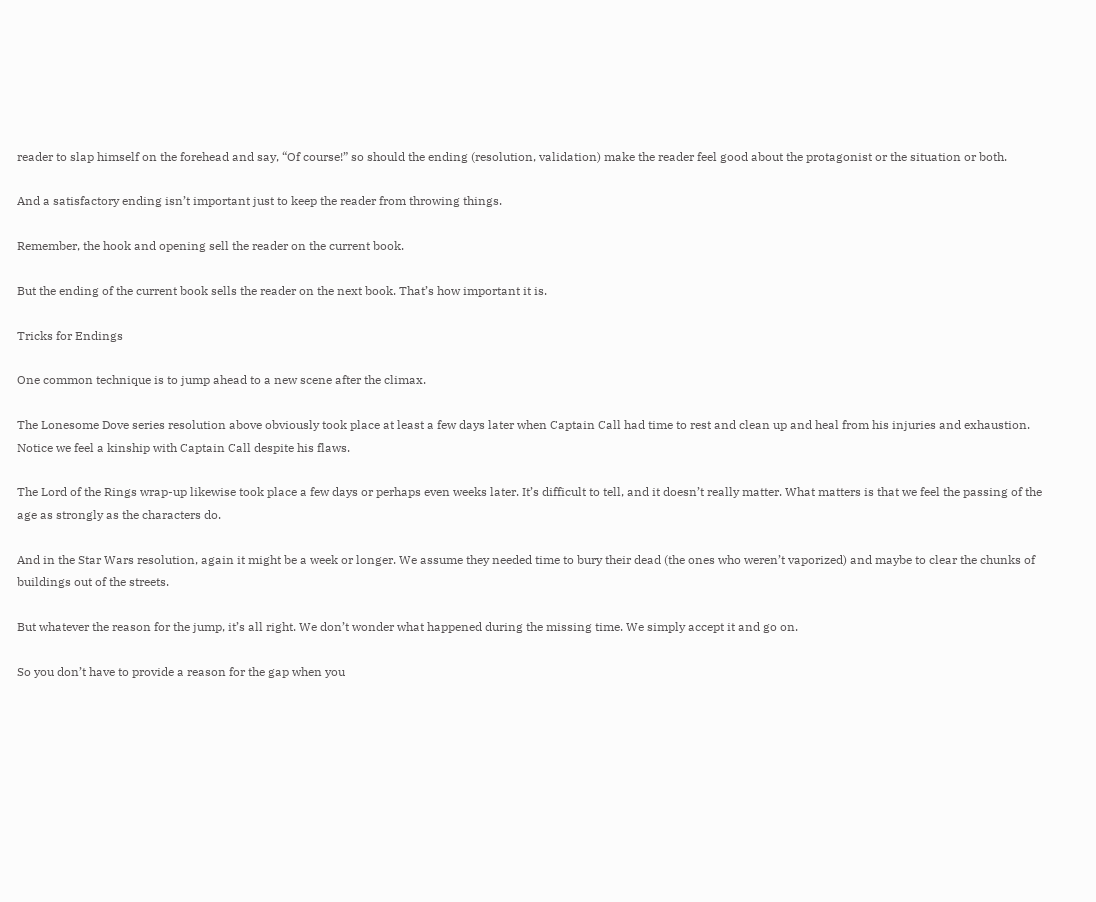reader to slap himself on the forehead and say, “Of course!” so should the ending (resolution, validation) make the reader feel good about the protagonist or the situation or both.

And a satisfactory ending isn’t important just to keep the reader from throwing things.

Remember, the hook and opening sell the reader on the current book.

But the ending of the current book sells the reader on the next book. That’s how important it is.

Tricks for Endings

One common technique is to jump ahead to a new scene after the climax.

The Lonesome Dove series resolution above obviously took place at least a few days later when Captain Call had time to rest and clean up and heal from his injuries and exhaustion. Notice we feel a kinship with Captain Call despite his flaws.

The Lord of the Rings wrap-up likewise took place a few days or perhaps even weeks later. It’s difficult to tell, and it doesn’t really matter. What matters is that we feel the passing of the age as strongly as the characters do.

And in the Star Wars resolution, again it might be a week or longer. We assume they needed time to bury their dead (the ones who weren’t vaporized) and maybe to clear the chunks of buildings out of the streets.

But whatever the reason for the jump, it’s all right. We don’t wonder what happened during the missing time. We simply accept it and go on.

So you don’t have to provide a reason for the gap when you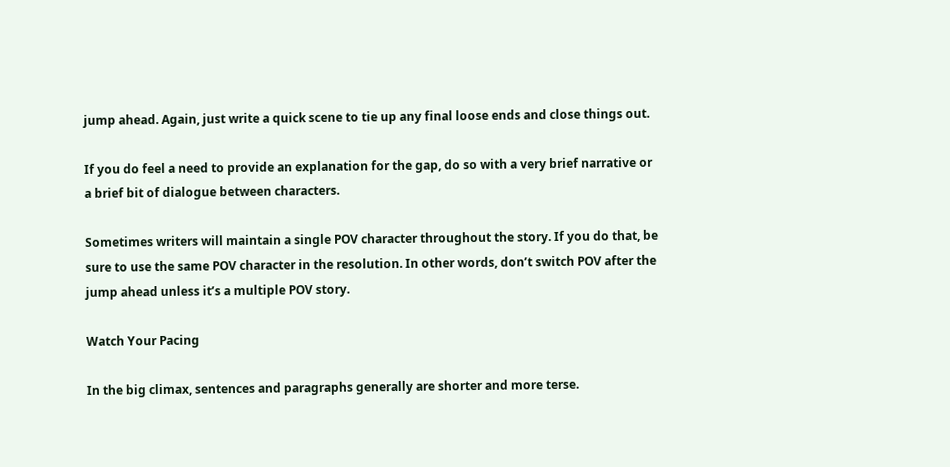jump ahead. Again, just write a quick scene to tie up any final loose ends and close things out.

If you do feel a need to provide an explanation for the gap, do so with a very brief narrative or a brief bit of dialogue between characters.

Sometimes writers will maintain a single POV character throughout the story. If you do that, be sure to use the same POV character in the resolution. In other words, don’t switch POV after the jump ahead unless it’s a multiple POV story.

Watch Your Pacing

In the big climax, sentences and paragraphs generally are shorter and more terse.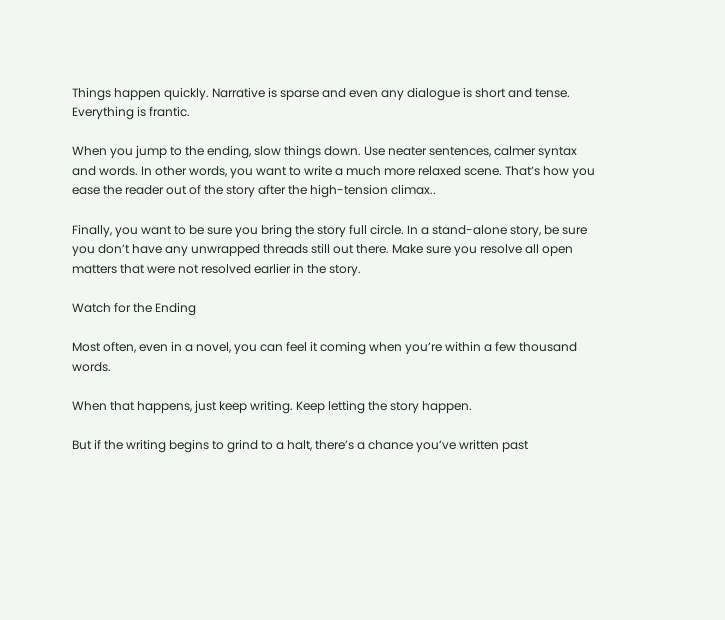Things happen quickly. Narrative is sparse and even any dialogue is short and tense. Everything is frantic.

When you jump to the ending, slow things down. Use neater sentences, calmer syntax and words. In other words, you want to write a much more relaxed scene. That’s how you ease the reader out of the story after the high-tension climax..

Finally, you want to be sure you bring the story full circle. In a stand-alone story, be sure you don’t have any unwrapped threads still out there. Make sure you resolve all open matters that were not resolved earlier in the story.

Watch for the Ending

Most often, even in a novel, you can feel it coming when you’re within a few thousand words.

When that happens, just keep writing. Keep letting the story happen.

But if the writing begins to grind to a halt, there’s a chance you’ve written past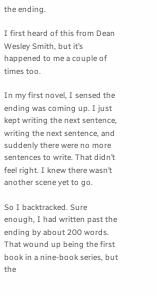the ending.

I first heard of this from Dean Wesley Smith, but it’s happened to me a couple of times too.

In my first novel, I sensed the ending was coming up. I just kept writing the next sentence, writing the next sentence, and suddenly there were no more sentences to write. That didn’t feel right. I knew there wasn’t another scene yet to go.

So I backtracked. Sure enough, I had written past the ending by about 200 words. That wound up being the first book in a nine-book series, but the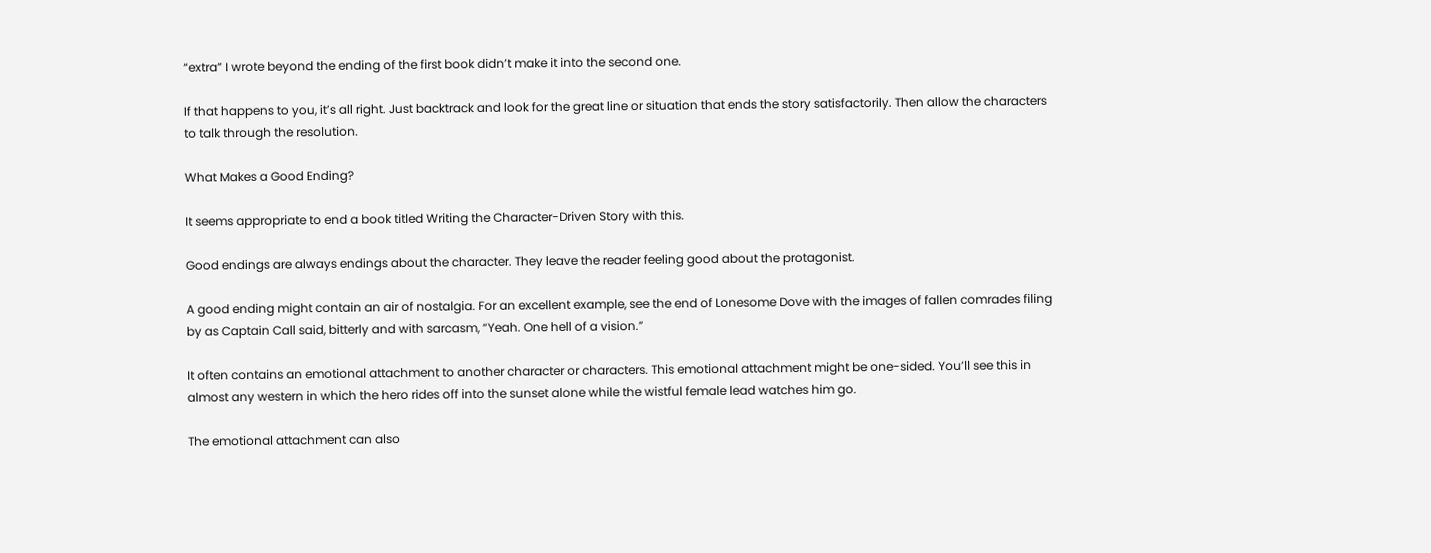“extra” I wrote beyond the ending of the first book didn’t make it into the second one.

If that happens to you, it’s all right. Just backtrack and look for the great line or situation that ends the story satisfactorily. Then allow the characters to talk through the resolution.

What Makes a Good Ending?

It seems appropriate to end a book titled Writing the Character-Driven Story with this.

Good endings are always endings about the character. They leave the reader feeling good about the protagonist.

A good ending might contain an air of nostalgia. For an excellent example, see the end of Lonesome Dove with the images of fallen comrades filing by as Captain Call said, bitterly and with sarcasm, “Yeah. One hell of a vision.”

It often contains an emotional attachment to another character or characters. This emotional attachment might be one-sided. You’ll see this in almost any western in which the hero rides off into the sunset alone while the wistful female lead watches him go.

The emotional attachment can also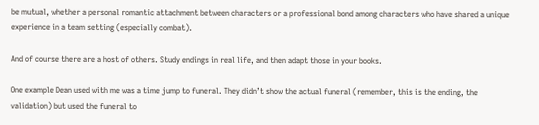be mutual, whether a personal romantic attachment between characters or a professional bond among characters who have shared a unique experience in a team setting (especially combat).

And of course there are a host of others. Study endings in real life, and then adapt those in your books.

One example Dean used with me was a time jump to funeral. They didn’t show the actual funeral (remember, this is the ending, the validation) but used the funeral to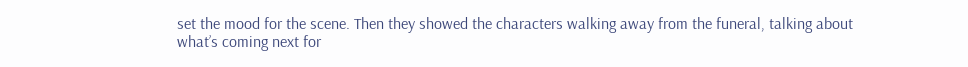set the mood for the scene. Then they showed the characters walking away from the funeral, talking about what’s coming next for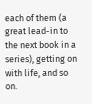each of them (a great lead-in to the next book in a series), getting on with life, and so on.